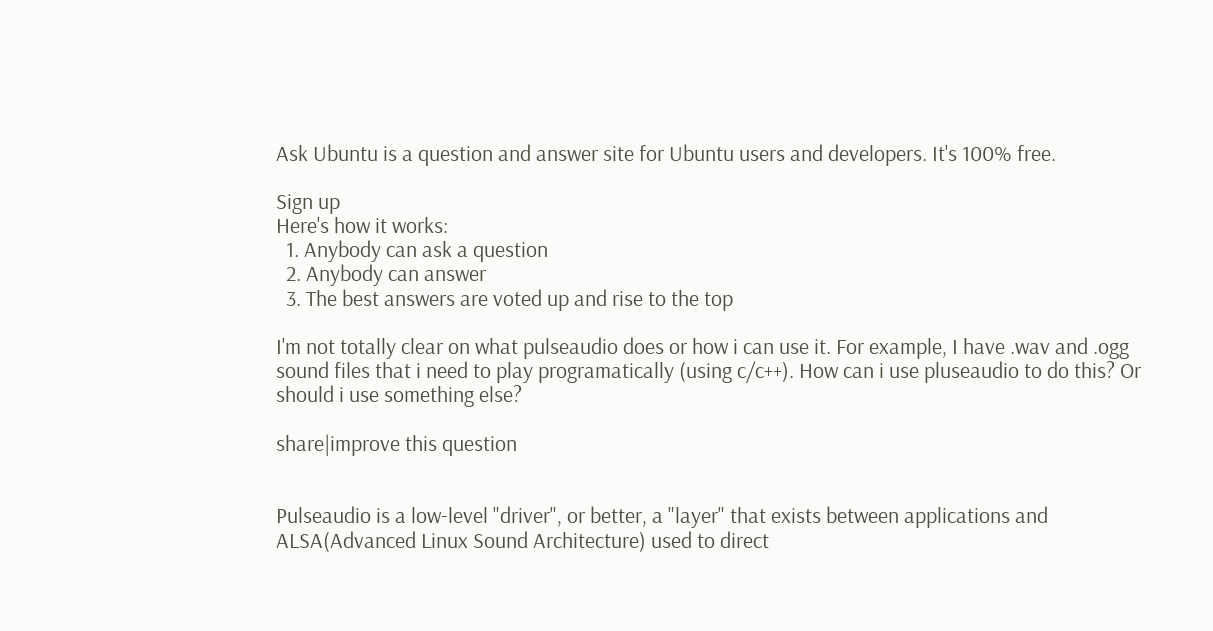Ask Ubuntu is a question and answer site for Ubuntu users and developers. It's 100% free.

Sign up
Here's how it works:
  1. Anybody can ask a question
  2. Anybody can answer
  3. The best answers are voted up and rise to the top

I'm not totally clear on what pulseaudio does or how i can use it. For example, I have .wav and .ogg sound files that i need to play programatically (using c/c++). How can i use pluseaudio to do this? Or should i use something else?

share|improve this question


Pulseaudio is a low-level "driver", or better, a "layer" that exists between applications and ALSA(Advanced Linux Sound Architecture) used to direct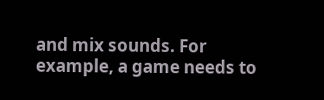and mix sounds. For example, a game needs to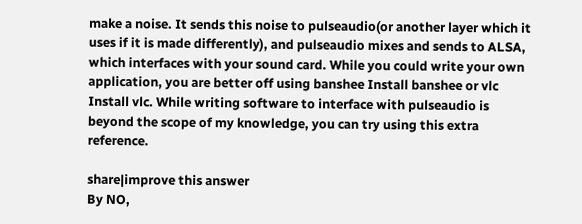make a noise. It sends this noise to pulseaudio(or another layer which it uses if it is made differently), and pulseaudio mixes and sends to ALSA, which interfaces with your sound card. While you could write your own application, you are better off using banshee Install banshee or vlc Install vlc. While writing software to interface with pulseaudio is beyond the scope of my knowledge, you can try using this extra reference.

share|improve this answer
By NO,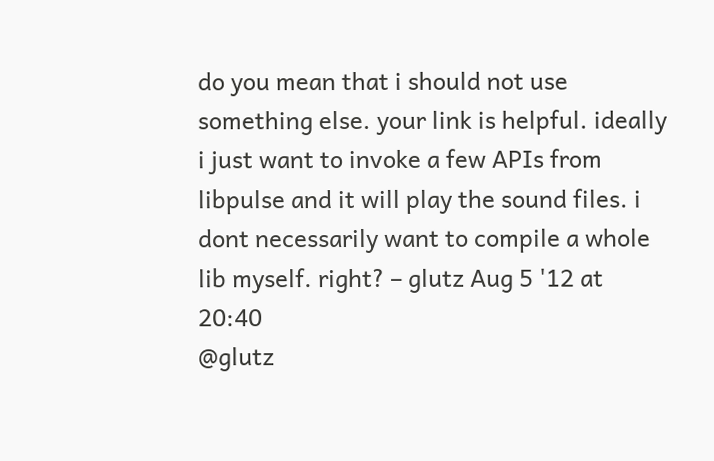do you mean that i should not use something else. your link is helpful. ideally i just want to invoke a few APIs from libpulse and it will play the sound files. i dont necessarily want to compile a whole lib myself. right? – glutz Aug 5 '12 at 20:40
@glutz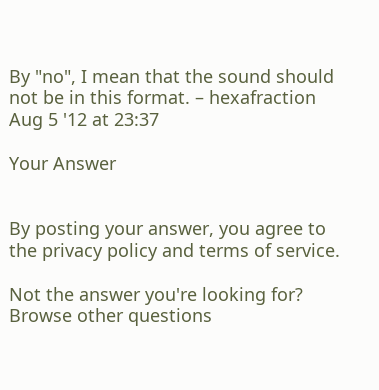By "no", I mean that the sound should not be in this format. – hexafraction Aug 5 '12 at 23:37

Your Answer


By posting your answer, you agree to the privacy policy and terms of service.

Not the answer you're looking for? Browse other questions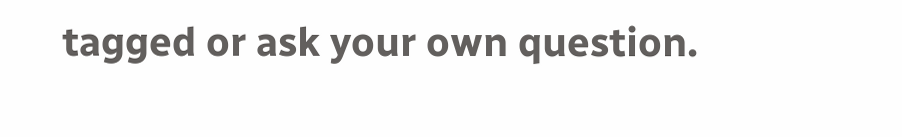tagged or ask your own question.